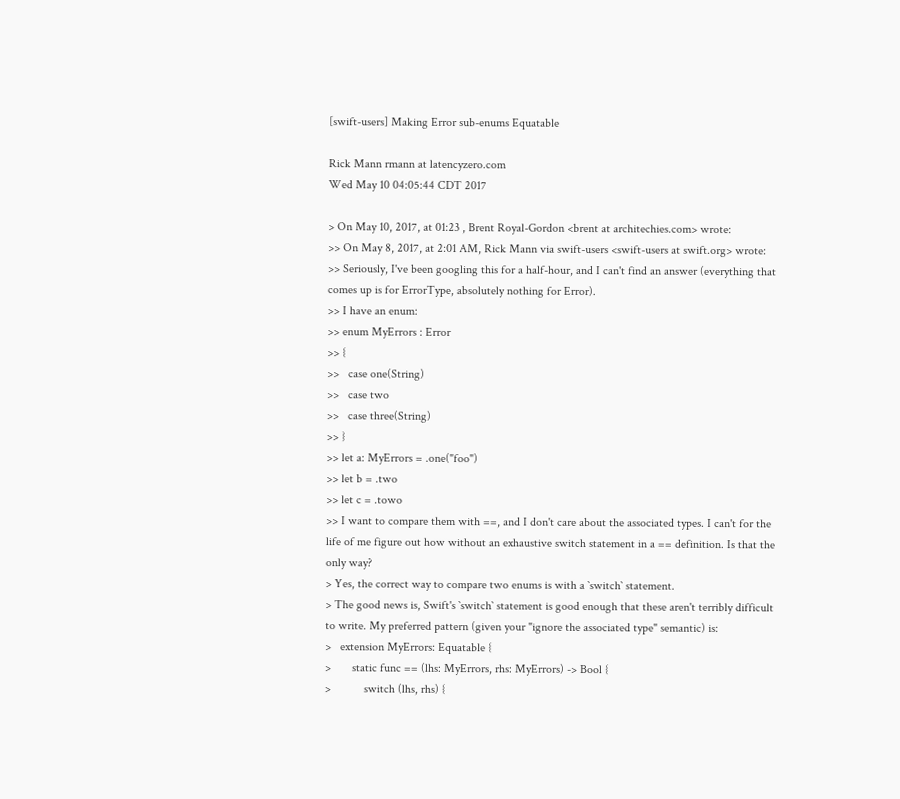[swift-users] Making Error sub-enums Equatable

Rick Mann rmann at latencyzero.com
Wed May 10 04:05:44 CDT 2017

> On May 10, 2017, at 01:23 , Brent Royal-Gordon <brent at architechies.com> wrote:
>> On May 8, 2017, at 2:01 AM, Rick Mann via swift-users <swift-users at swift.org> wrote:
>> Seriously, I've been googling this for a half-hour, and I can't find an answer (everything that comes up is for ErrorType, absolutely nothing for Error).
>> I have an enum:
>> enum MyErrors : Error
>> {
>>   case one(String)
>>   case two
>>   case three(String)
>> }
>> let a: MyErrors = .one("foo")
>> let b = .two
>> let c = .towo
>> I want to compare them with ==, and I don't care about the associated types. I can't for the life of me figure out how without an exhaustive switch statement in a == definition. Is that the only way?
> Yes, the correct way to compare two enums is with a `switch` statement.
> The good news is, Swift's `switch` statement is good enough that these aren't terribly difficult to write. My preferred pattern (given your "ignore the associated type" semantic) is:
>   extension MyErrors: Equatable {
>       static func == (lhs: MyErrors, rhs: MyErrors) -> Bool {
>           switch (lhs, rhs) {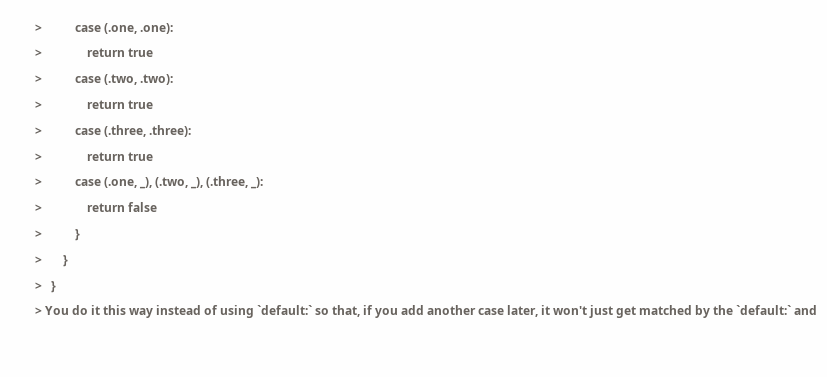>           case (.one, .one):
>               return true
>           case (.two, .two):
>               return true
>           case (.three, .three):
>               return true
>           case (.one, _), (.two, _), (.three, _):
>               return false
>           }
>       }
>   }
> You do it this way instead of using `default:` so that, if you add another case later, it won't just get matched by the `default:` and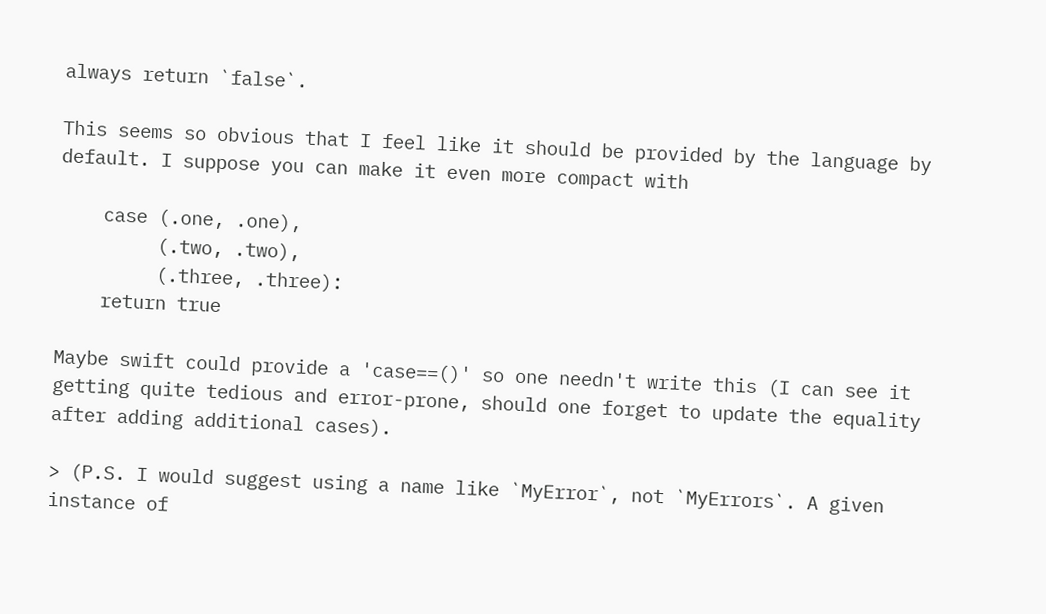always return `false`.

This seems so obvious that I feel like it should be provided by the language by default. I suppose you can make it even more compact with

    case (.one, .one),
         (.two, .two),
         (.three, .three):
    return true

Maybe swift could provide a 'case==()' so one needn't write this (I can see it getting quite tedious and error-prone, should one forget to update the equality after adding additional cases).

> (P.S. I would suggest using a name like `MyError`, not `MyErrors`. A given instance of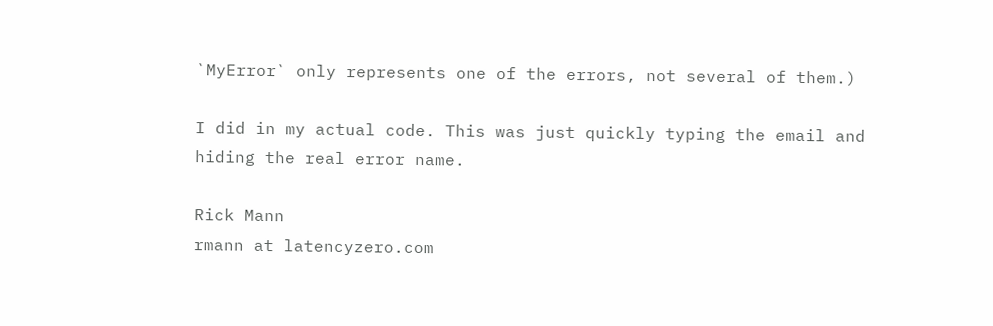`MyError` only represents one of the errors, not several of them.)

I did in my actual code. This was just quickly typing the email and hiding the real error name.

Rick Mann
rmann at latencyzero.com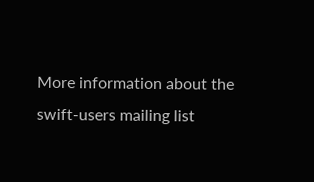More information about the swift-users mailing list